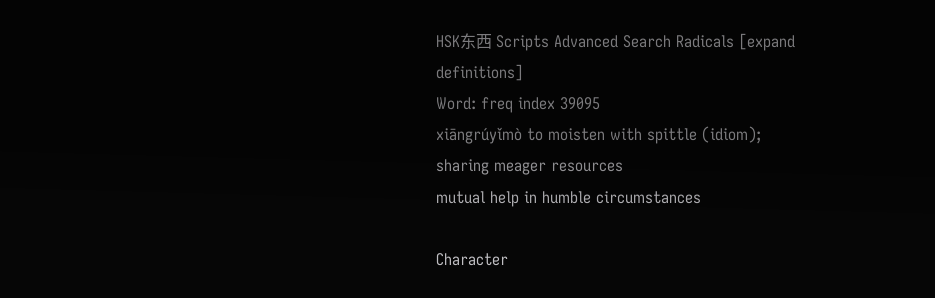HSK东西 Scripts Advanced Search Radicals [expand definitions]
Word: freq index 39095
xiāngrúyǐmò to moisten with spittle (idiom); sharing meager resources
mutual help in humble circumstances

Character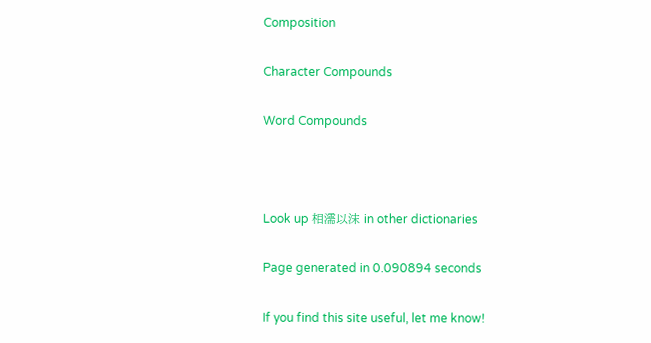Composition

Character Compounds

Word Compounds



Look up 相濡以沫 in other dictionaries

Page generated in 0.090894 seconds

If you find this site useful, let me know!